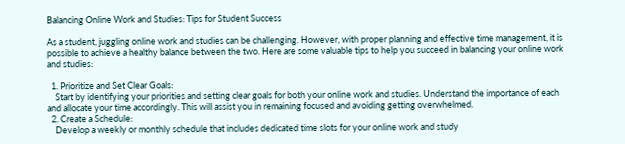Balancing Online Work and Studies: Tips for Student Success

As a student, juggling online work and studies can be challenging. However, with proper planning and effective time management, it is possible to achieve a healthy balance between the two. Here are some valuable tips to help you succeed in balancing your online work and studies:

  1. Prioritize and Set Clear Goals:
    Start by identifying your priorities and setting clear goals for both your online work and studies. Understand the importance of each and allocate your time accordingly. This will assist you in remaining focused and avoiding getting overwhelmed.
  2. Create a Schedule:
    Develop a weekly or monthly schedule that includes dedicated time slots for your online work and study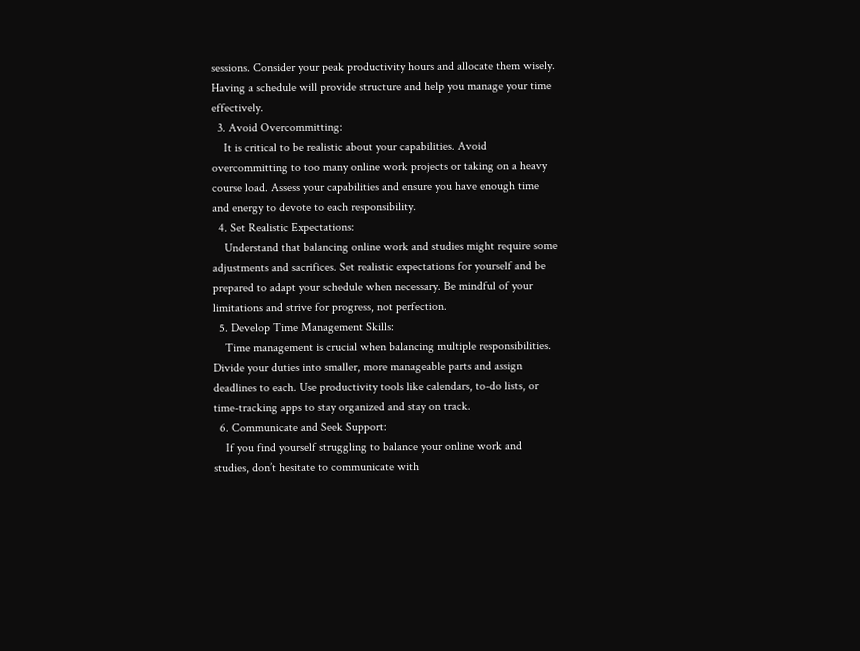sessions. Consider your peak productivity hours and allocate them wisely. Having a schedule will provide structure and help you manage your time effectively.
  3. Avoid Overcommitting:
    It is critical to be realistic about your capabilities. Avoid overcommitting to too many online work projects or taking on a heavy course load. Assess your capabilities and ensure you have enough time and energy to devote to each responsibility.
  4. Set Realistic Expectations:
    Understand that balancing online work and studies might require some adjustments and sacrifices. Set realistic expectations for yourself and be prepared to adapt your schedule when necessary. Be mindful of your limitations and strive for progress, not perfection.
  5. Develop Time Management Skills:
    Time management is crucial when balancing multiple responsibilities. Divide your duties into smaller, more manageable parts and assign deadlines to each. Use productivity tools like calendars, to-do lists, or time-tracking apps to stay organized and stay on track.
  6. Communicate and Seek Support:
    If you find yourself struggling to balance your online work and studies, don’t hesitate to communicate with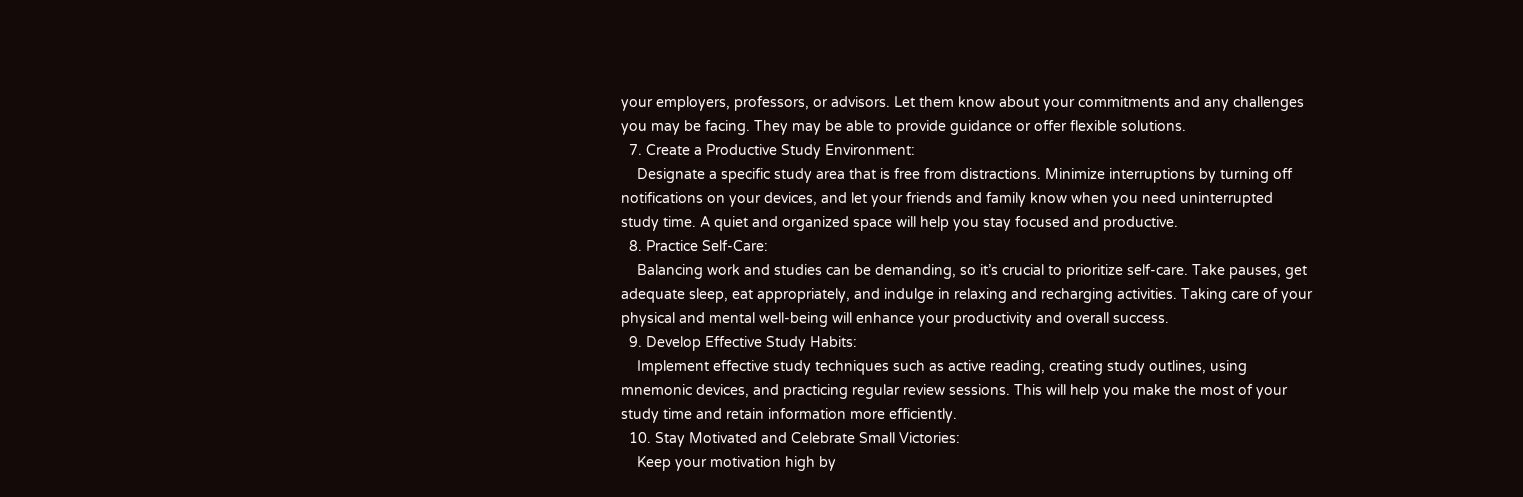your employers, professors, or advisors. Let them know about your commitments and any challenges you may be facing. They may be able to provide guidance or offer flexible solutions.
  7. Create a Productive Study Environment:
    Designate a specific study area that is free from distractions. Minimize interruptions by turning off notifications on your devices, and let your friends and family know when you need uninterrupted study time. A quiet and organized space will help you stay focused and productive.
  8. Practice Self-Care:
    Balancing work and studies can be demanding, so it’s crucial to prioritize self-care. Take pauses, get adequate sleep, eat appropriately, and indulge in relaxing and recharging activities. Taking care of your physical and mental well-being will enhance your productivity and overall success.
  9. Develop Effective Study Habits:
    Implement effective study techniques such as active reading, creating study outlines, using mnemonic devices, and practicing regular review sessions. This will help you make the most of your study time and retain information more efficiently.
  10. Stay Motivated and Celebrate Small Victories:
    Keep your motivation high by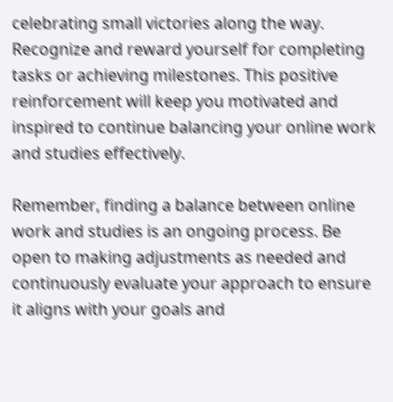celebrating small victories along the way. Recognize and reward yourself for completing tasks or achieving milestones. This positive reinforcement will keep you motivated and inspired to continue balancing your online work and studies effectively.

Remember, finding a balance between online work and studies is an ongoing process. Be open to making adjustments as needed and continuously evaluate your approach to ensure it aligns with your goals and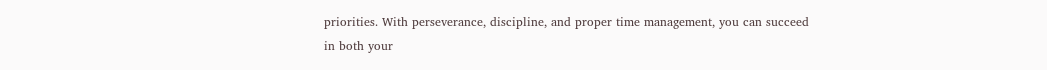priorities. With perseverance, discipline, and proper time management, you can succeed in both your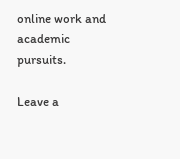online work and academic pursuits.

Leave a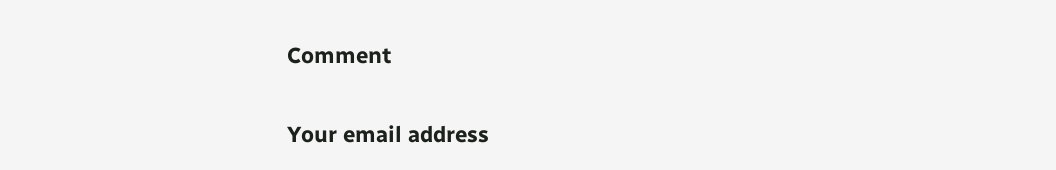Comment

Your email address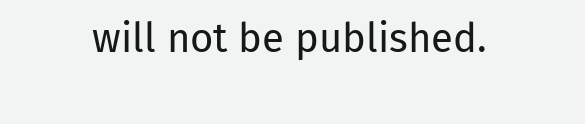will not be published.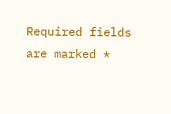Required fields are marked *